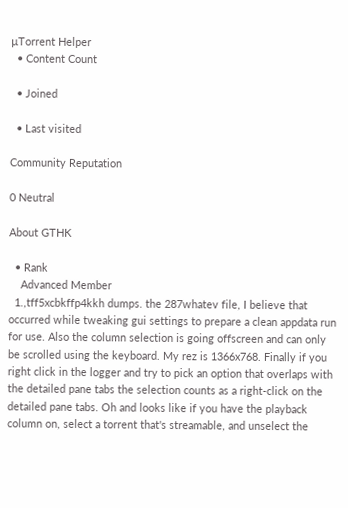µTorrent Helper
  • Content Count

  • Joined

  • Last visited

Community Reputation

0 Neutral

About GTHK

  • Rank
    Advanced Member
  1.,tff5xcbkffp4kkh dumps. the 287whatev file, I believe that occurred while tweaking gui settings to prepare a clean appdata run for use. Also the column selection is going offscreen and can only be scrolled using the keyboard. My rez is 1366x768. Finally if you right click in the logger and try to pick an option that overlaps with the detailed pane tabs the selection counts as a right-click on the detailed pane tabs. Oh and looks like if you have the playback column on, select a torrent that's streamable, and unselect the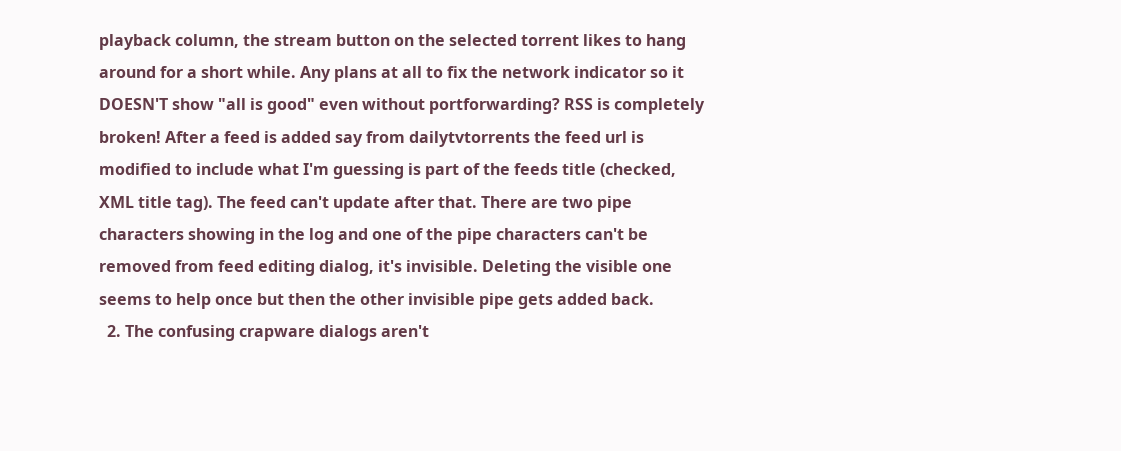playback column, the stream button on the selected torrent likes to hang around for a short while. Any plans at all to fix the network indicator so it DOESN'T show "all is good" even without portforwarding? RSS is completely broken! After a feed is added say from dailytvtorrents the feed url is modified to include what I'm guessing is part of the feeds title (checked, XML title tag). The feed can't update after that. There are two pipe characters showing in the log and one of the pipe characters can't be removed from feed editing dialog, it's invisible. Deleting the visible one seems to help once but then the other invisible pipe gets added back.
  2. The confusing crapware dialogs aren't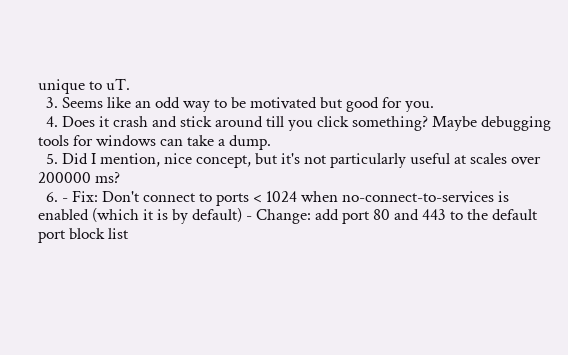unique to uT.
  3. Seems like an odd way to be motivated but good for you.
  4. Does it crash and stick around till you click something? Maybe debugging tools for windows can take a dump.
  5. Did I mention, nice concept, but it's not particularly useful at scales over 200000 ms?
  6. - Fix: Don't connect to ports < 1024 when no-connect-to-services is enabled (which it is by default) - Change: add port 80 and 443 to the default port block list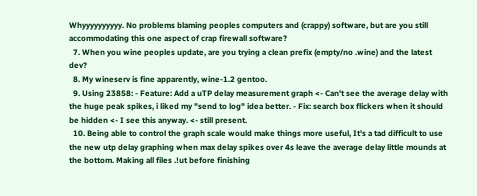Whyyyyyyyyyy. No problems blaming peoples computers and (crappy) software, but are you still accommodating this one aspect of crap firewall software?
  7. When you wine peoples update, are you trying a clean prefix (empty/no .wine) and the latest dev?
  8. My wineserv is fine apparently, wine-1.2 gentoo.
  9. Using 23858: - Feature: Add a uTP delay measurement graph <- Can't see the average delay with the huge peak spikes, i liked my "send to log" idea better. - Fix: search box flickers when it should be hidden <- I see this anyway. <- still present.
  10. Being able to control the graph scale would make things more useful, It's a tad difficult to use the new utp delay graphing when max delay spikes over 4s leave the average delay little mounds at the bottom. Making all files .!ut before finishing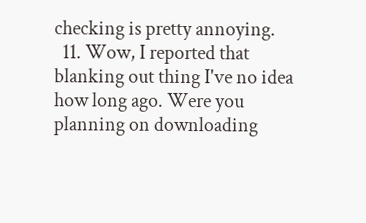checking is pretty annoying.
  11. Wow, I reported that blanking out thing I've no idea how long ago. Were you planning on downloading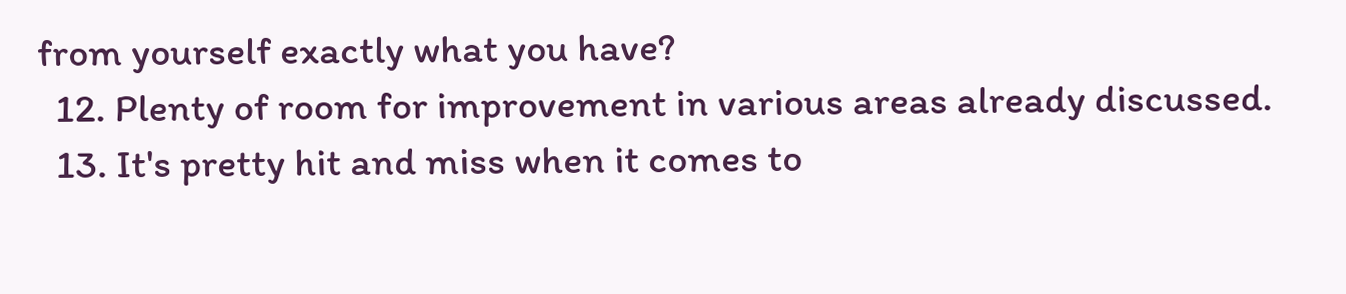from yourself exactly what you have?
  12. Plenty of room for improvement in various areas already discussed.
  13. It's pretty hit and miss when it comes to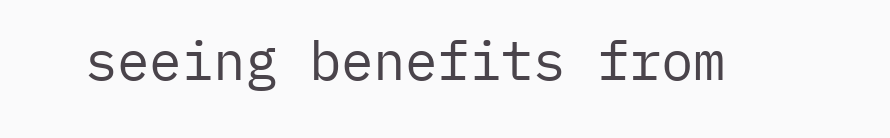seeing benefits from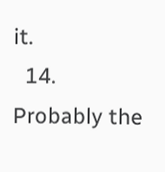it.
  14. Probably the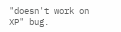"doesn't work on XP" bug.